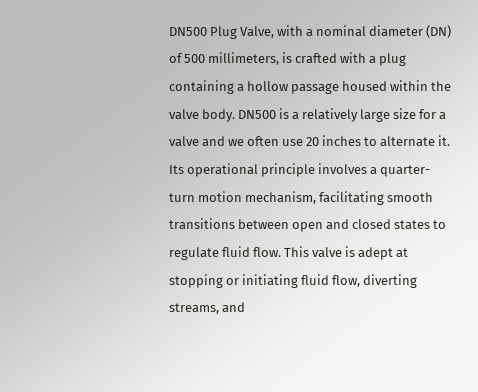DN500 Plug Valve, with a nominal diameter (DN) of 500 millimeters, is crafted with a plug containing a hollow passage housed within the valve body. DN500 is a relatively large size for a valve and we often use 20 inches to alternate it. Its operational principle involves a quarter-turn motion mechanism, facilitating smooth transitions between open and closed states to regulate fluid flow. This valve is adept at stopping or initiating fluid flow, diverting streams, and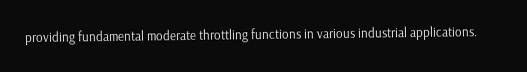providing fundamental moderate throttling functions in various industrial applications.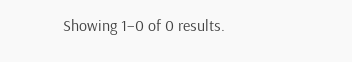Showing 1–0 of 0 results.